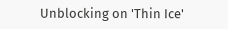Unblocking on 'Thin Ice'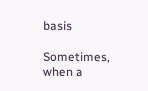basis

Sometimes, when a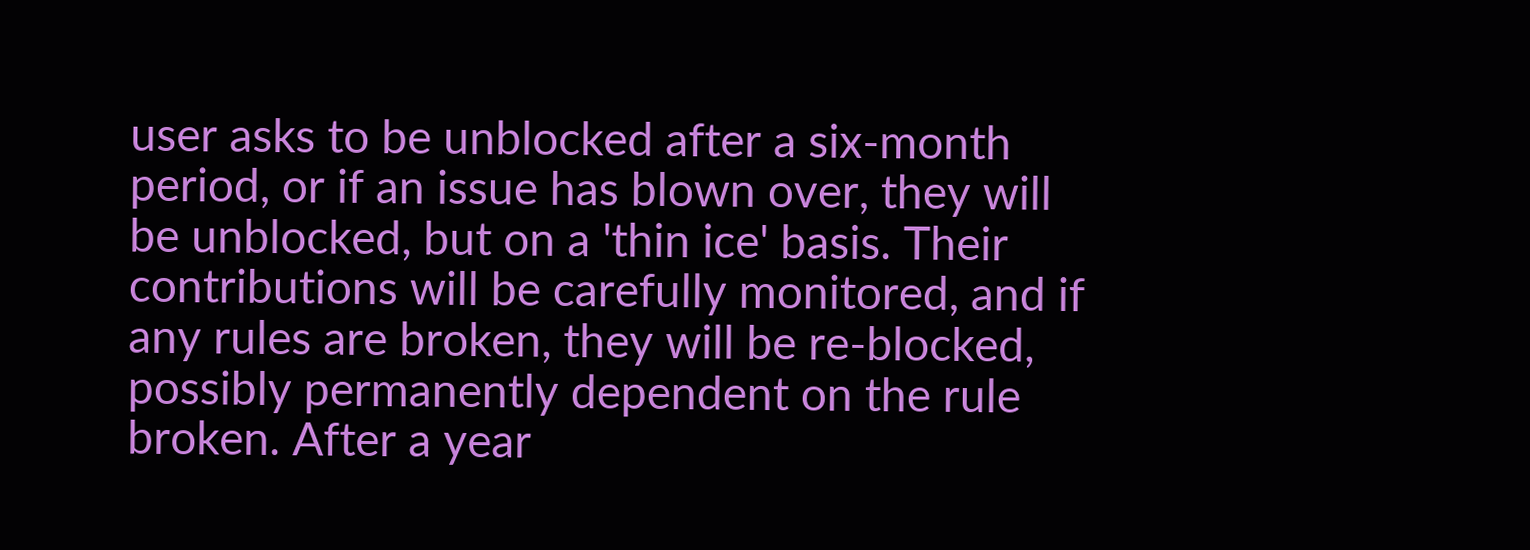user asks to be unblocked after a six-month period, or if an issue has blown over, they will be unblocked, but on a 'thin ice' basis. Their contributions will be carefully monitored, and if any rules are broken, they will be re-blocked, possibly permanently dependent on the rule broken. After a year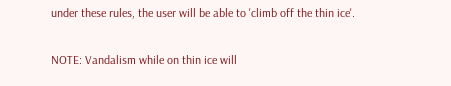under these rules, the user will be able to 'climb off the thin ice'.

NOTE: Vandalism while on thin ice will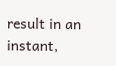result in an instant,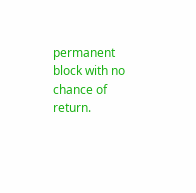permanent block with no chance of return.